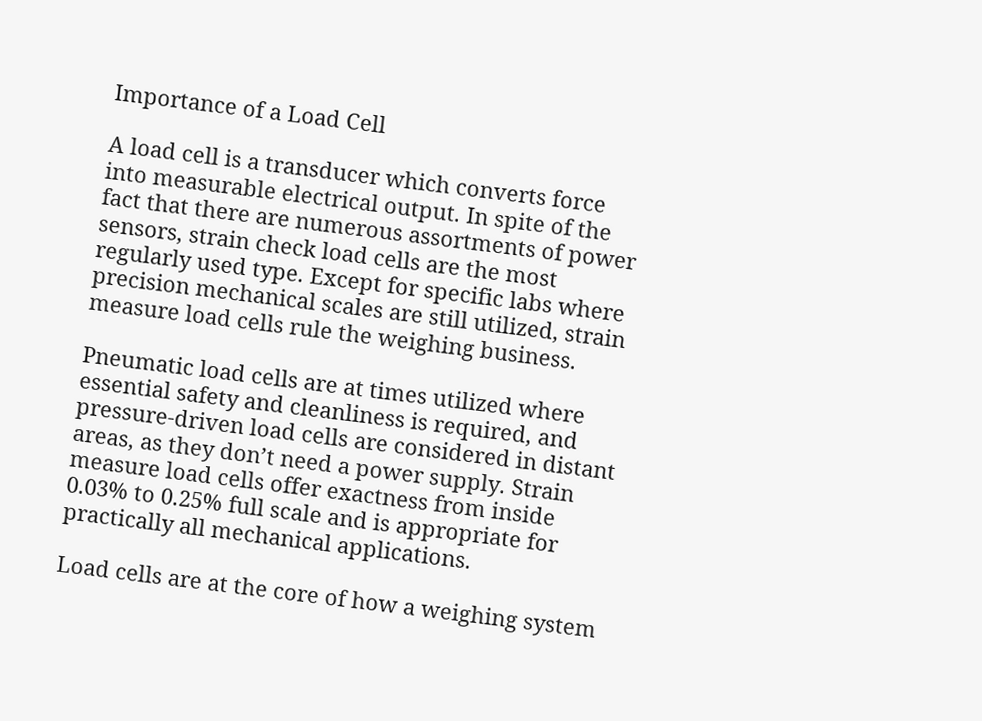Importance of a Load Cell

A load cell is a transducer which converts force into measurable electrical output. In spite of the fact that there are numerous assortments of power sensors, strain check load cells are the most regularly used type. Except for specific labs where precision mechanical scales are still utilized, strain measure load cells rule the weighing business.

Pneumatic load cells are at times utilized where essential safety and cleanliness is required, and pressure-driven load cells are considered in distant areas, as they don’t need a power supply. Strain measure load cells offer exactness from inside 0.03% to 0.25% full scale and is appropriate for practically all mechanical applications.

Load cells are at the core of how a weighing system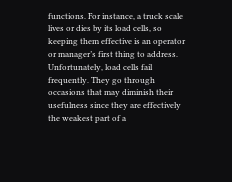functions. For instance, a truck scale lives or dies by its load cells, so keeping them effective is an operator or manager’s first thing to address. Unfortunately, load cells fail frequently. They go through occasions that may diminish their usefulness since they are effectively the weakest part of a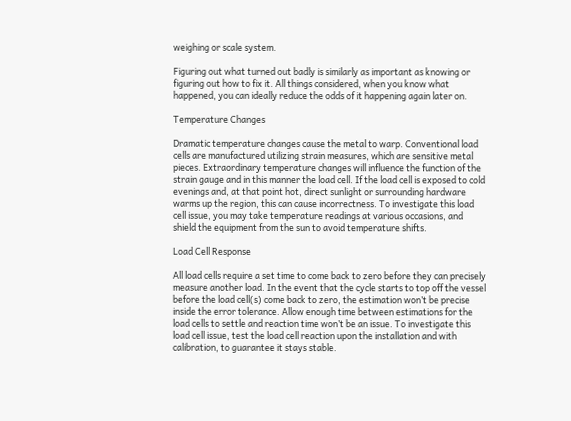weighing or scale system.

Figuring out what turned out badly is similarly as important as knowing or figuring out how to fix it. All things considered, when you know what happened, you can ideally reduce the odds of it happening again later on.

Temperature Changes

Dramatic temperature changes cause the metal to warp. Conventional load cells are manufactured utilizing strain measures, which are sensitive metal pieces. Extraordinary temperature changes will influence the function of the strain gauge and in this manner the load cell. If the load cell is exposed to cold evenings and, at that point hot, direct sunlight or surrounding hardware warms up the region, this can cause incorrectness. To investigate this load cell issue, you may take temperature readings at various occasions, and shield the equipment from the sun to avoid temperature shifts.

Load Cell Response

All load cells require a set time to come back to zero before they can precisely measure another load. In the event that the cycle starts to top off the vessel before the load cell(s) come back to zero, the estimation won’t be precise inside the error tolerance. Allow enough time between estimations for the load cells to settle and reaction time won’t be an issue. To investigate this load cell issue, test the load cell reaction upon the installation and with calibration, to guarantee it stays stable.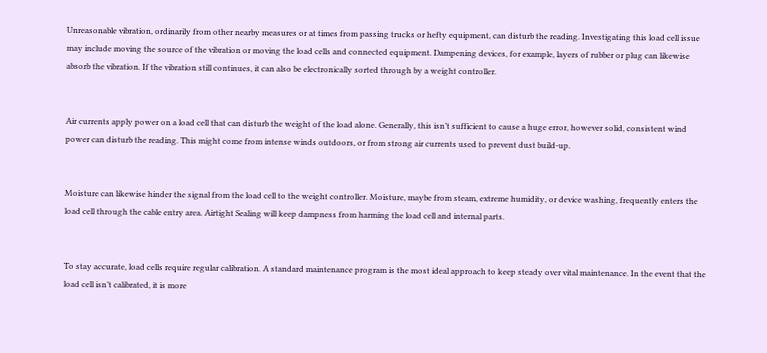Unreasonable vibration, ordinarily from other nearby measures or at times from passing trucks or hefty equipment, can disturb the reading. Investigating this load cell issue may include moving the source of the vibration or moving the load cells and connected equipment. Dampening devices, for example, layers of rubber or plug can likewise absorb the vibration. If the vibration still continues, it can also be electronically sorted through by a weight controller.


Air currents apply power on a load cell that can disturb the weight of the load alone. Generally, this isn’t sufficient to cause a huge error, however solid, consistent wind power can disturb the reading. This might come from intense winds outdoors, or from strong air currents used to prevent dust build-up.


Moisture can likewise hinder the signal from the load cell to the weight controller. Moisture, maybe from steam, extreme humidity, or device washing, frequently enters the load cell through the cable entry area. Airtight Sealing will keep dampness from harming the load cell and internal parts.


To stay accurate, load cells require regular calibration. A standard maintenance program is the most ideal approach to keep steady over vital maintenance. In the event that the load cell isn’t calibrated, it is more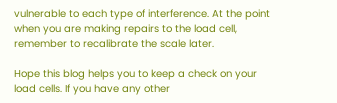vulnerable to each type of interference. At the point when you are making repairs to the load cell, remember to recalibrate the scale later.

Hope this blog helps you to keep a check on your load cells. If you have any other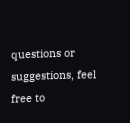questions or suggestions, feel free to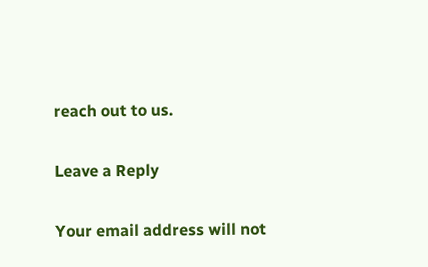reach out to us.

Leave a Reply

Your email address will not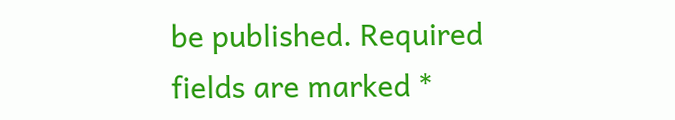be published. Required fields are marked *